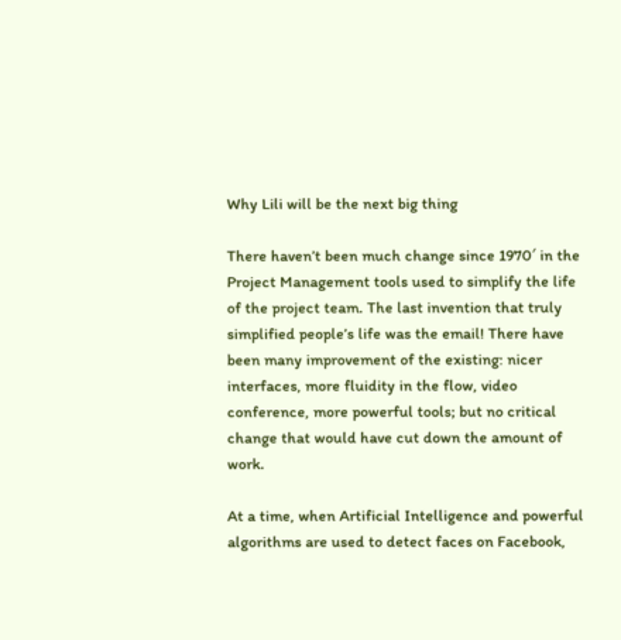Why Lili will be the next big thing

There haven’t been much change since 1970′ in the Project Management tools used to simplify the life of the project team. The last invention that truly simplified people’s life was the email! There have been many improvement of the existing: nicer interfaces, more fluidity in the flow, video conference, more powerful tools; but no critical change that would have cut down the amount of work.

At a time, when Artificial Intelligence and powerful algorithms are used to detect faces on Facebook,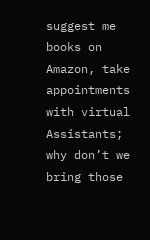suggest me books on Amazon, take appointments with virtual Assistants; why don’t we bring those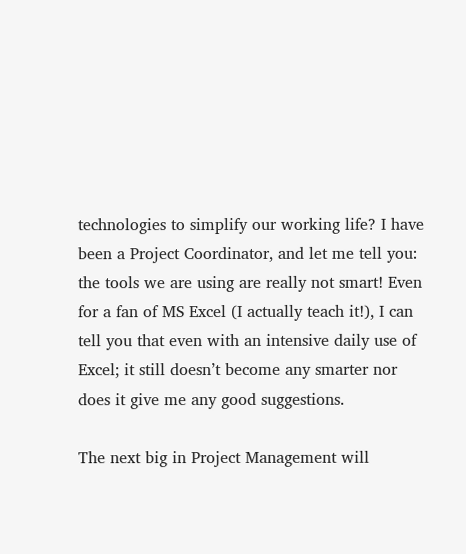technologies to simplify our working life? I have been a Project Coordinator, and let me tell you: the tools we are using are really not smart! Even for a fan of MS Excel (I actually teach it!), I can tell you that even with an intensive daily use of Excel; it still doesn’t become any smarter nor does it give me any good suggestions.

The next big in Project Management will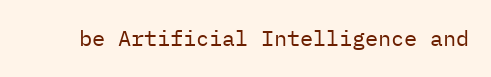be Artificial Intelligence and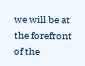we will be at the forefront of the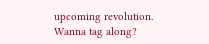upcoming revolution. Wanna tag along?